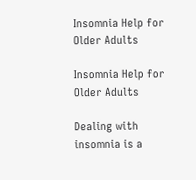Insomnia Help for Older Adults

Insomnia Help for Older Adults

Dealing with insomnia is a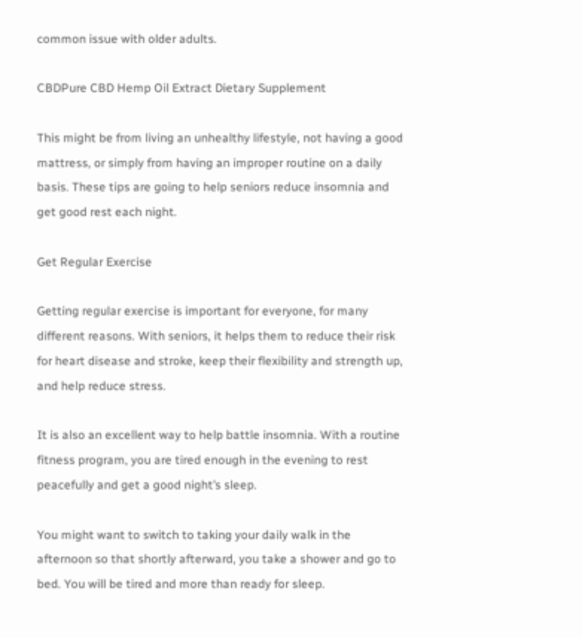common issue with older adults.

CBDPure CBD Hemp Oil Extract Dietary Supplement

This might be from living an unhealthy lifestyle, not having a good mattress, or simply from having an improper routine on a daily basis. These tips are going to help seniors reduce insomnia and get good rest each night.

Get Regular Exercise

Getting regular exercise is important for everyone, for many different reasons. With seniors, it helps them to reduce their risk for heart disease and stroke, keep their flexibility and strength up, and help reduce stress.

It is also an excellent way to help battle insomnia. With a routine fitness program, you are tired enough in the evening to rest peacefully and get a good night’s sleep.

You might want to switch to taking your daily walk in the afternoon so that shortly afterward, you take a shower and go to bed. You will be tired and more than ready for sleep.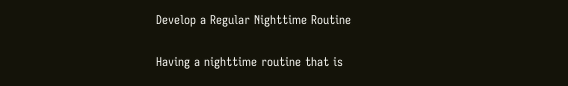Develop a Regular Nighttime Routine

Having a nighttime routine that is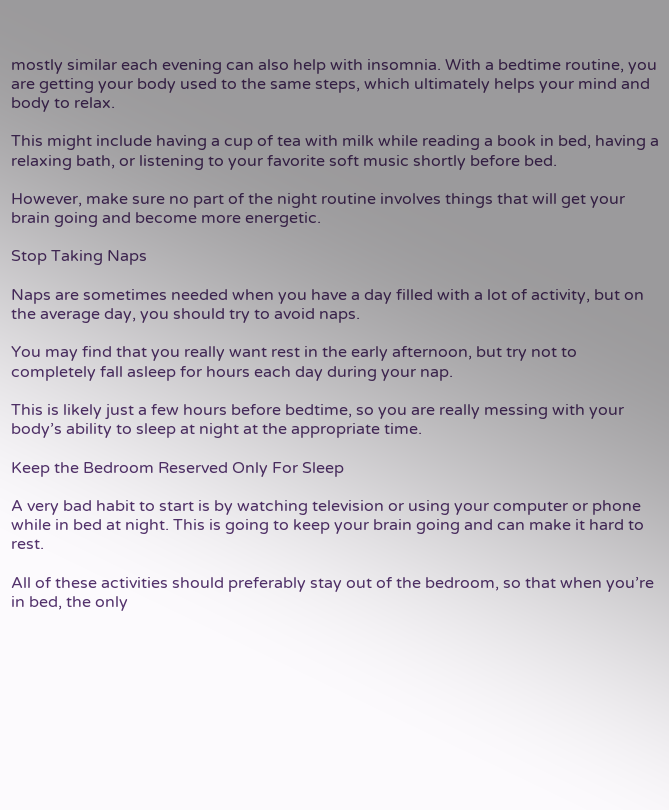mostly similar each evening can also help with insomnia. With a bedtime routine, you are getting your body used to the same steps, which ultimately helps your mind and body to relax.

This might include having a cup of tea with milk while reading a book in bed, having a relaxing bath, or listening to your favorite soft music shortly before bed.

However, make sure no part of the night routine involves things that will get your brain going and become more energetic.

Stop Taking Naps

Naps are sometimes needed when you have a day filled with a lot of activity, but on the average day, you should try to avoid naps.

You may find that you really want rest in the early afternoon, but try not to completely fall asleep for hours each day during your nap.

This is likely just a few hours before bedtime, so you are really messing with your body’s ability to sleep at night at the appropriate time.

Keep the Bedroom Reserved Only For Sleep

A very bad habit to start is by watching television or using your computer or phone while in bed at night. This is going to keep your brain going and can make it hard to rest.

All of these activities should preferably stay out of the bedroom, so that when you’re in bed, the only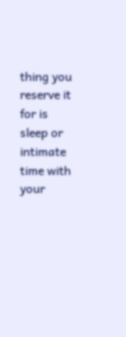thing you reserve it for is sleep or intimate time with your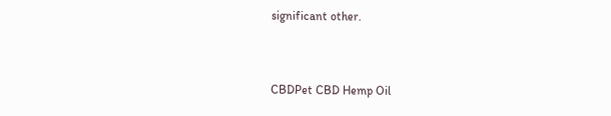significant other.


CBDPet CBD Hemp Oil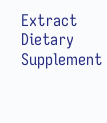Extract Dietary Supplement